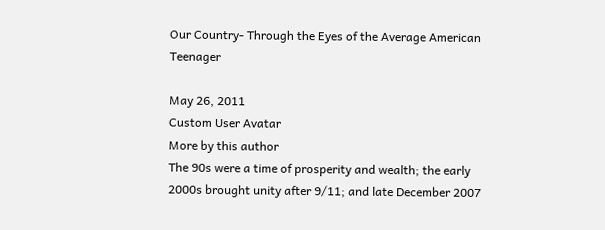Our Country- Through the Eyes of the Average American Teenager

May 26, 2011
Custom User Avatar
More by this author
The 90s were a time of prosperity and wealth; the early 2000s brought unity after 9/11; and late December 2007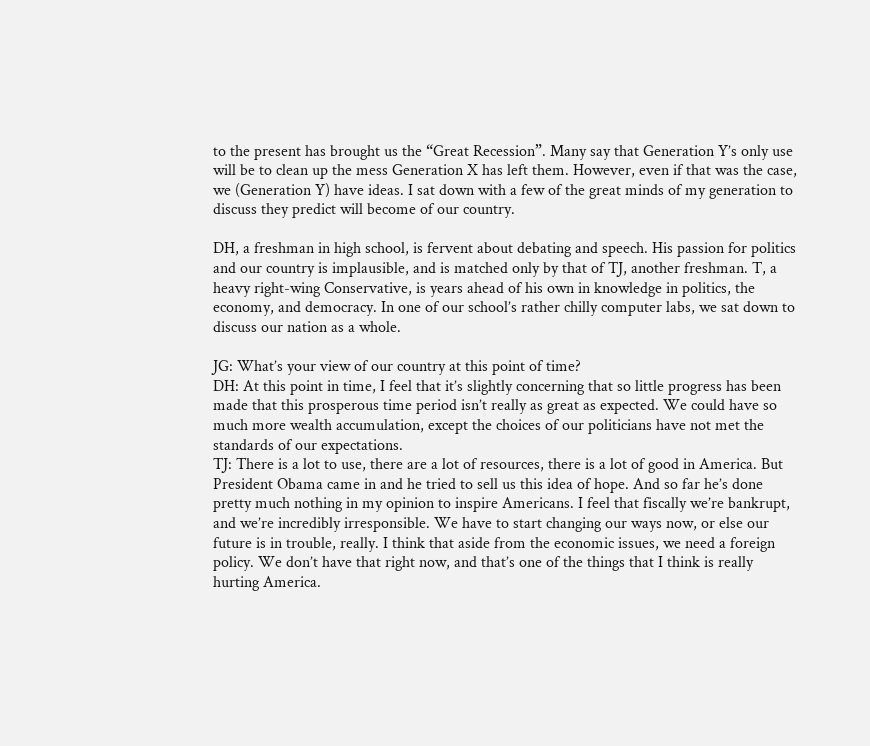to the present has brought us the “Great Recession”. Many say that Generation Y’s only use will be to clean up the mess Generation X has left them. However, even if that was the case, we (Generation Y) have ideas. I sat down with a few of the great minds of my generation to discuss they predict will become of our country.

DH, a freshman in high school, is fervent about debating and speech. His passion for politics and our country is implausible, and is matched only by that of TJ, another freshman. T, a heavy right-wing Conservative, is years ahead of his own in knowledge in politics, the economy, and democracy. In one of our school’s rather chilly computer labs, we sat down to discuss our nation as a whole.

JG: What’s your view of our country at this point of time?
DH: At this point in time, I feel that it’s slightly concerning that so little progress has been made that this prosperous time period isn’t really as great as expected. We could have so much more wealth accumulation, except the choices of our politicians have not met the standards of our expectations.
TJ: There is a lot to use, there are a lot of resources, there is a lot of good in America. But President Obama came in and he tried to sell us this idea of hope. And so far he’s done pretty much nothing in my opinion to inspire Americans. I feel that fiscally we’re bankrupt, and we’re incredibly irresponsible. We have to start changing our ways now, or else our future is in trouble, really. I think that aside from the economic issues, we need a foreign policy. We don’t have that right now, and that’s one of the things that I think is really hurting America.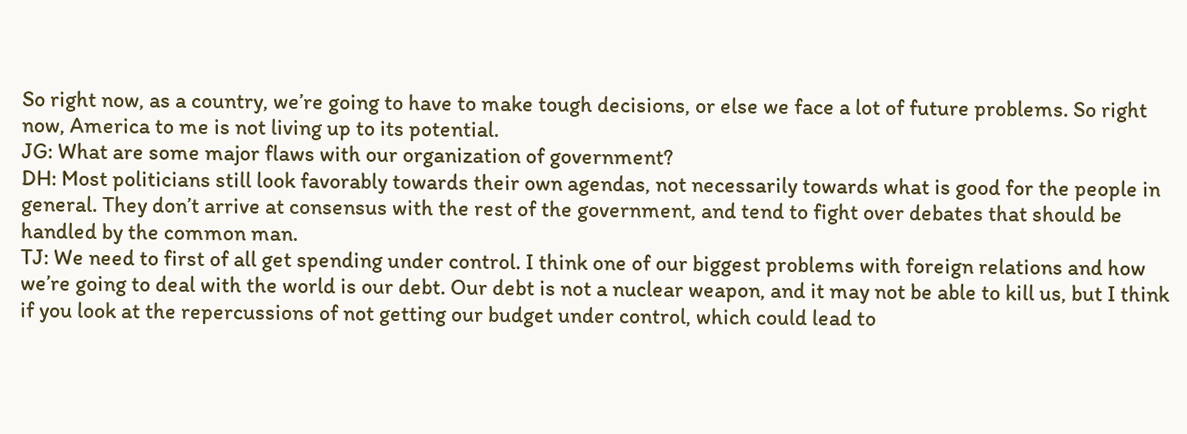So right now, as a country, we’re going to have to make tough decisions, or else we face a lot of future problems. So right now, America to me is not living up to its potential.
JG: What are some major flaws with our organization of government?
DH: Most politicians still look favorably towards their own agendas, not necessarily towards what is good for the people in general. They don’t arrive at consensus with the rest of the government, and tend to fight over debates that should be handled by the common man.
TJ: We need to first of all get spending under control. I think one of our biggest problems with foreign relations and how we’re going to deal with the world is our debt. Our debt is not a nuclear weapon, and it may not be able to kill us, but I think if you look at the repercussions of not getting our budget under control, which could lead to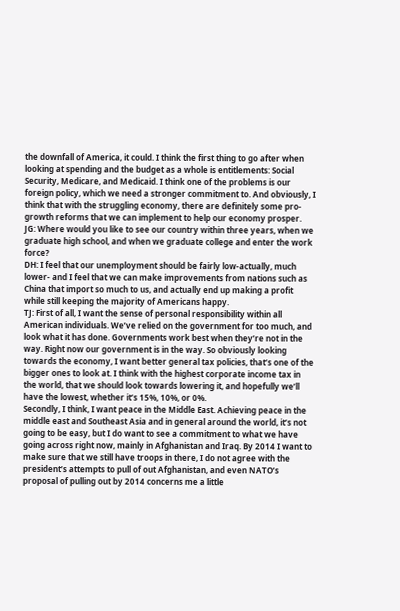the downfall of America, it could. I think the first thing to go after when looking at spending and the budget as a whole is entitlements: Social Security, Medicare, and Medicaid. I think one of the problems is our foreign policy, which we need a stronger commitment to. And obviously, I think that with the struggling economy, there are definitely some pro-growth reforms that we can implement to help our economy prosper.
JG: Where would you like to see our country within three years, when we graduate high school, and when we graduate college and enter the work force?
DH: I feel that our unemployment should be fairly low-actually, much lower- and I feel that we can make improvements from nations such as China that import so much to us, and actually end up making a profit while still keeping the majority of Americans happy.
TJ: First of all, I want the sense of personal responsibility within all American individuals. We’ve relied on the government for too much, and look what it has done. Governments work best when they’re not in the way. Right now our government is in the way. So obviously looking towards the economy, I want better general tax policies, that’s one of the bigger ones to look at. I think with the highest corporate income tax in the world, that we should look towards lowering it, and hopefully we’ll have the lowest, whether it’s 15%, 10%, or 0%.
Secondly, I think, I want peace in the Middle East. Achieving peace in the middle east and Southeast Asia and in general around the world, it’s not going to be easy, but I do want to see a commitment to what we have going across right now, mainly in Afghanistan and Iraq. By 2014 I want to make sure that we still have troops in there, I do not agree with the president’s attempts to pull of out Afghanistan, and even NATO’s proposal of pulling out by 2014 concerns me a little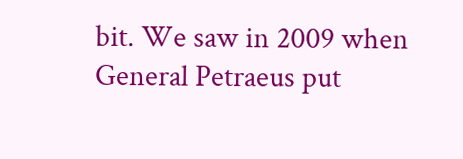bit. We saw in 2009 when General Petraeus put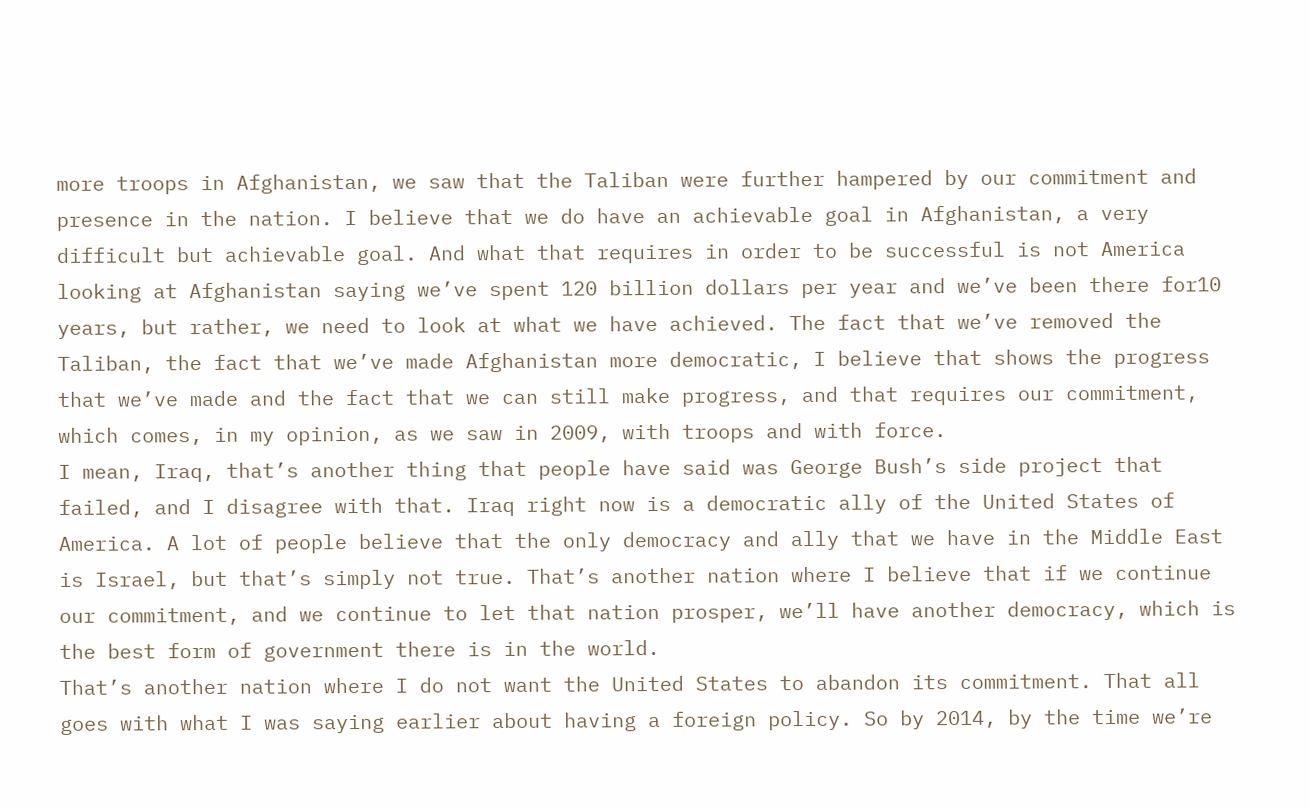more troops in Afghanistan, we saw that the Taliban were further hampered by our commitment and presence in the nation. I believe that we do have an achievable goal in Afghanistan, a very difficult but achievable goal. And what that requires in order to be successful is not America looking at Afghanistan saying we’ve spent 120 billion dollars per year and we’ve been there for10 years, but rather, we need to look at what we have achieved. The fact that we’ve removed the Taliban, the fact that we’ve made Afghanistan more democratic, I believe that shows the progress that we’ve made and the fact that we can still make progress, and that requires our commitment, which comes, in my opinion, as we saw in 2009, with troops and with force.
I mean, Iraq, that’s another thing that people have said was George Bush’s side project that failed, and I disagree with that. Iraq right now is a democratic ally of the United States of America. A lot of people believe that the only democracy and ally that we have in the Middle East is Israel, but that’s simply not true. That’s another nation where I believe that if we continue our commitment, and we continue to let that nation prosper, we’ll have another democracy, which is the best form of government there is in the world.
That’s another nation where I do not want the United States to abandon its commitment. That all goes with what I was saying earlier about having a foreign policy. So by 2014, by the time we’re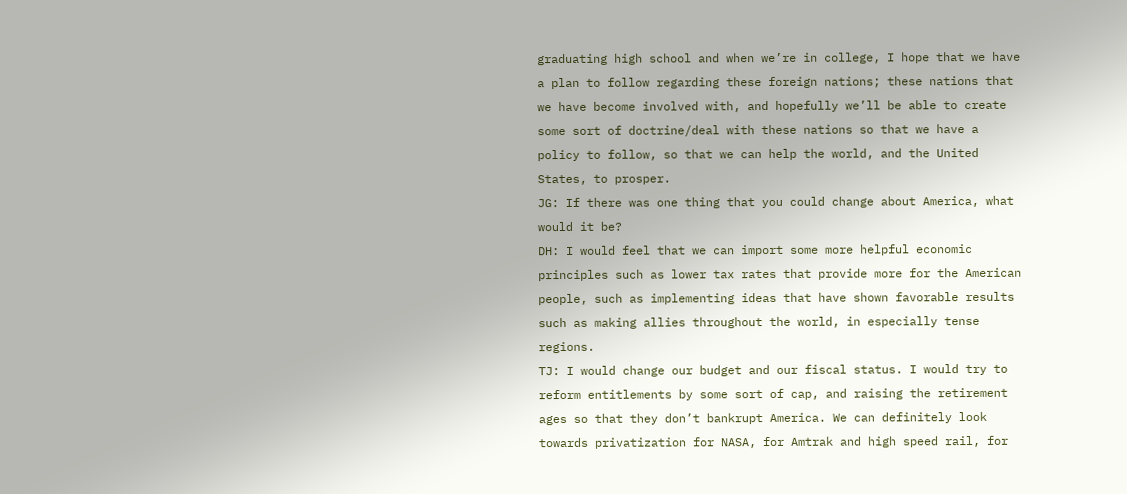graduating high school and when we’re in college, I hope that we have a plan to follow regarding these foreign nations; these nations that we have become involved with, and hopefully we’ll be able to create some sort of doctrine/deal with these nations so that we have a policy to follow, so that we can help the world, and the United States, to prosper.
JG: If there was one thing that you could change about America, what would it be?
DH: I would feel that we can import some more helpful economic principles such as lower tax rates that provide more for the American people, such as implementing ideas that have shown favorable results such as making allies throughout the world, in especially tense regions.
TJ: I would change our budget and our fiscal status. I would try to reform entitlements by some sort of cap, and raising the retirement ages so that they don’t bankrupt America. We can definitely look towards privatization for NASA, for Amtrak and high speed rail, for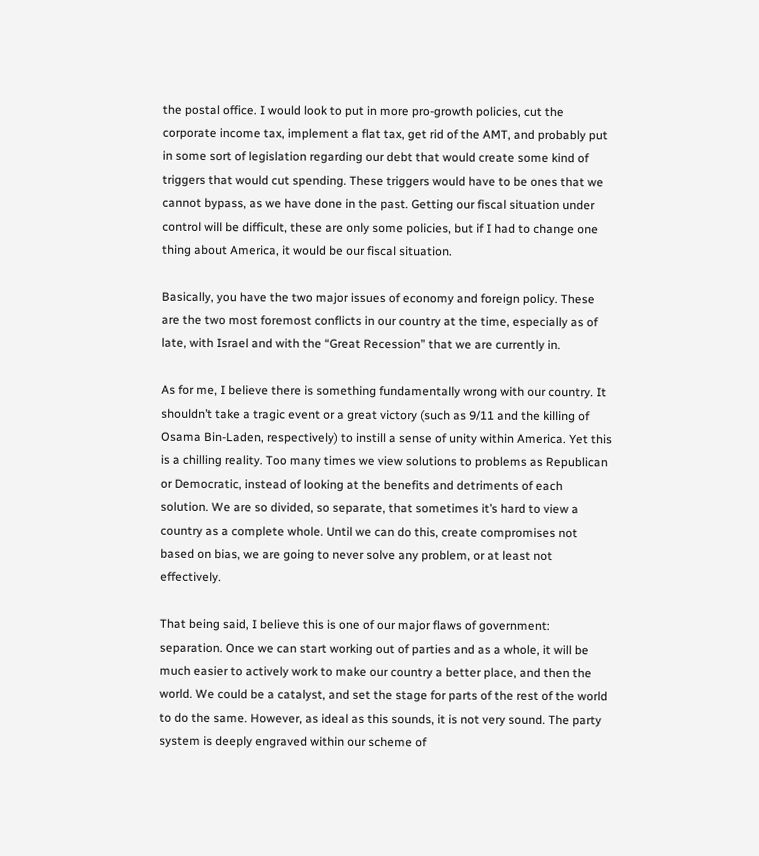the postal office. I would look to put in more pro-growth policies, cut the corporate income tax, implement a flat tax, get rid of the AMT, and probably put in some sort of legislation regarding our debt that would create some kind of triggers that would cut spending. These triggers would have to be ones that we cannot bypass, as we have done in the past. Getting our fiscal situation under control will be difficult, these are only some policies, but if I had to change one thing about America, it would be our fiscal situation.

Basically, you have the two major issues of economy and foreign policy. These are the two most foremost conflicts in our country at the time, especially as of late, with Israel and with the “Great Recession” that we are currently in.

As for me, I believe there is something fundamentally wrong with our country. It shouldn’t take a tragic event or a great victory (such as 9/11 and the killing of Osama Bin-Laden, respectively) to instill a sense of unity within America. Yet this is a chilling reality. Too many times we view solutions to problems as Republican or Democratic, instead of looking at the benefits and detriments of each solution. We are so divided, so separate, that sometimes it’s hard to view a country as a complete whole. Until we can do this, create compromises not based on bias, we are going to never solve any problem, or at least not effectively.

That being said, I believe this is one of our major flaws of government: separation. Once we can start working out of parties and as a whole, it will be much easier to actively work to make our country a better place, and then the world. We could be a catalyst, and set the stage for parts of the rest of the world to do the same. However, as ideal as this sounds, it is not very sound. The party system is deeply engraved within our scheme of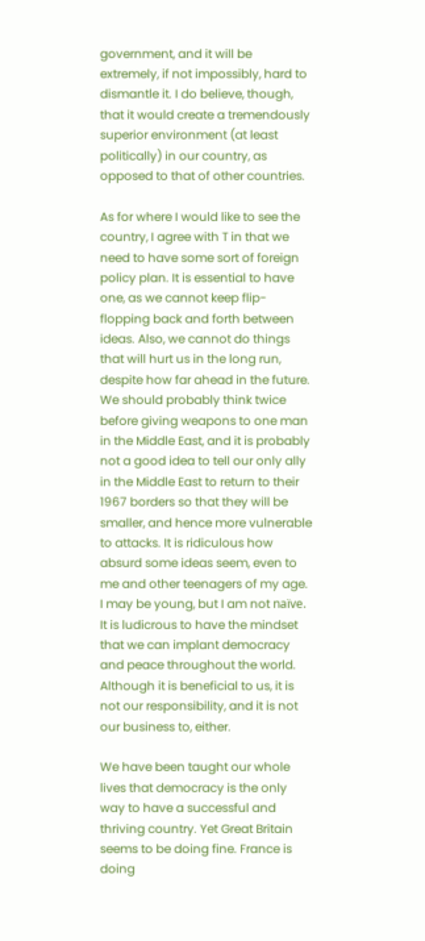government, and it will be extremely, if not impossibly, hard to dismantle it. I do believe, though, that it would create a tremendously superior environment (at least politically) in our country, as opposed to that of other countries.

As for where I would like to see the country, I agree with T in that we need to have some sort of foreign policy plan. It is essential to have one, as we cannot keep flip-flopping back and forth between ideas. Also, we cannot do things that will hurt us in the long run, despite how far ahead in the future. We should probably think twice before giving weapons to one man in the Middle East, and it is probably not a good idea to tell our only ally in the Middle East to return to their 1967 borders so that they will be smaller, and hence more vulnerable to attacks. It is ridiculous how absurd some ideas seem, even to me and other teenagers of my age. I may be young, but I am not naïve. It is ludicrous to have the mindset that we can implant democracy and peace throughout the world. Although it is beneficial to us, it is not our responsibility, and it is not our business to, either.

We have been taught our whole lives that democracy is the only way to have a successful and thriving country. Yet Great Britain seems to be doing fine. France is doing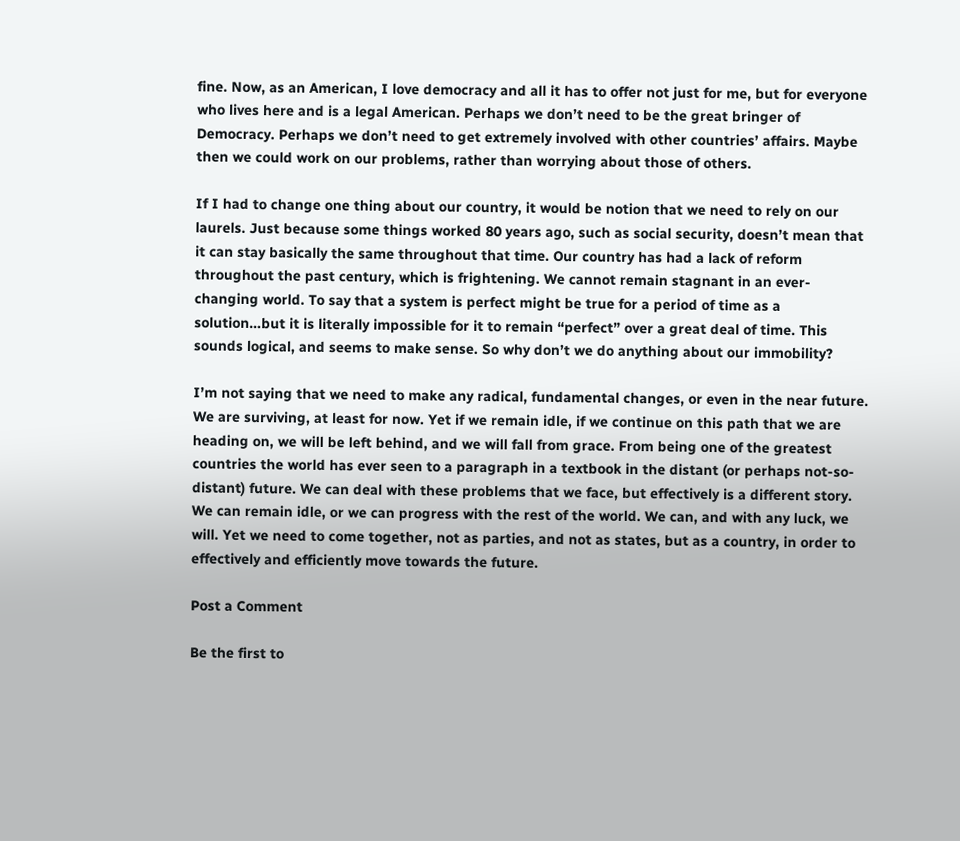fine. Now, as an American, I love democracy and all it has to offer not just for me, but for everyone who lives here and is a legal American. Perhaps we don’t need to be the great bringer of Democracy. Perhaps we don’t need to get extremely involved with other countries’ affairs. Maybe then we could work on our problems, rather than worrying about those of others.

If I had to change one thing about our country, it would be notion that we need to rely on our laurels. Just because some things worked 80 years ago, such as social security, doesn’t mean that it can stay basically the same throughout that time. Our country has had a lack of reform throughout the past century, which is frightening. We cannot remain stagnant in an ever-changing world. To say that a system is perfect might be true for a period of time as a solution…but it is literally impossible for it to remain “perfect” over a great deal of time. This sounds logical, and seems to make sense. So why don’t we do anything about our immobility?

I’m not saying that we need to make any radical, fundamental changes, or even in the near future. We are surviving, at least for now. Yet if we remain idle, if we continue on this path that we are heading on, we will be left behind, and we will fall from grace. From being one of the greatest countries the world has ever seen to a paragraph in a textbook in the distant (or perhaps not-so-distant) future. We can deal with these problems that we face, but effectively is a different story. We can remain idle, or we can progress with the rest of the world. We can, and with any luck, we will. Yet we need to come together, not as parties, and not as states, but as a country, in order to effectively and efficiently move towards the future.

Post a Comment

Be the first to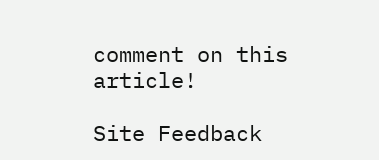comment on this article!

Site Feedback